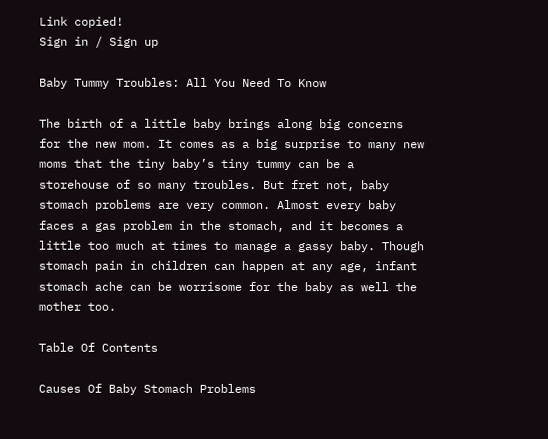Link copied!
Sign in / Sign up

Baby Tummy Troubles: All You Need To Know

The birth of a little baby brings along big concerns for the new mom. It comes as a big surprise to many new moms that the tiny baby’s tiny tummy can be a storehouse of so many troubles. But fret not, baby stomach problems are very common. Almost every baby faces a gas problem in the stomach, and it becomes a little too much at times to manage a gassy baby. Though stomach pain in children can happen at any age, infant stomach ache can be worrisome for the baby as well the mother too.

Table Of Contents

Causes Of Baby Stomach Problems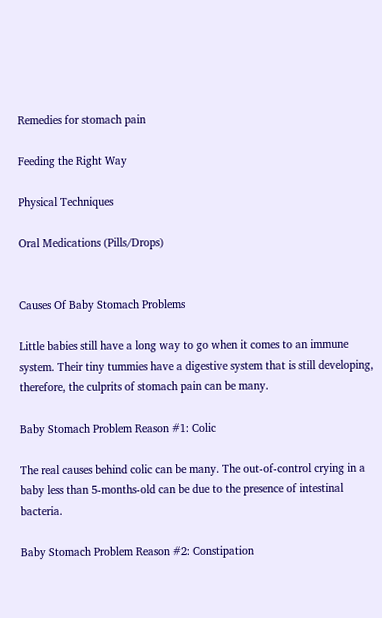Remedies for stomach pain

Feeding the Right Way

Physical Techniques

Oral Medications (Pills/Drops)


Causes Of Baby Stomach Problems

Little babies still have a long way to go when it comes to an immune system. Their tiny tummies have a digestive system that is still developing, therefore, the culprits of stomach pain can be many.

Baby Stomach Problem Reason #1: Colic

The real causes behind colic can be many. The out-of-control crying in a baby less than 5-months-old can be due to the presence of intestinal bacteria.

Baby Stomach Problem Reason #2: Constipation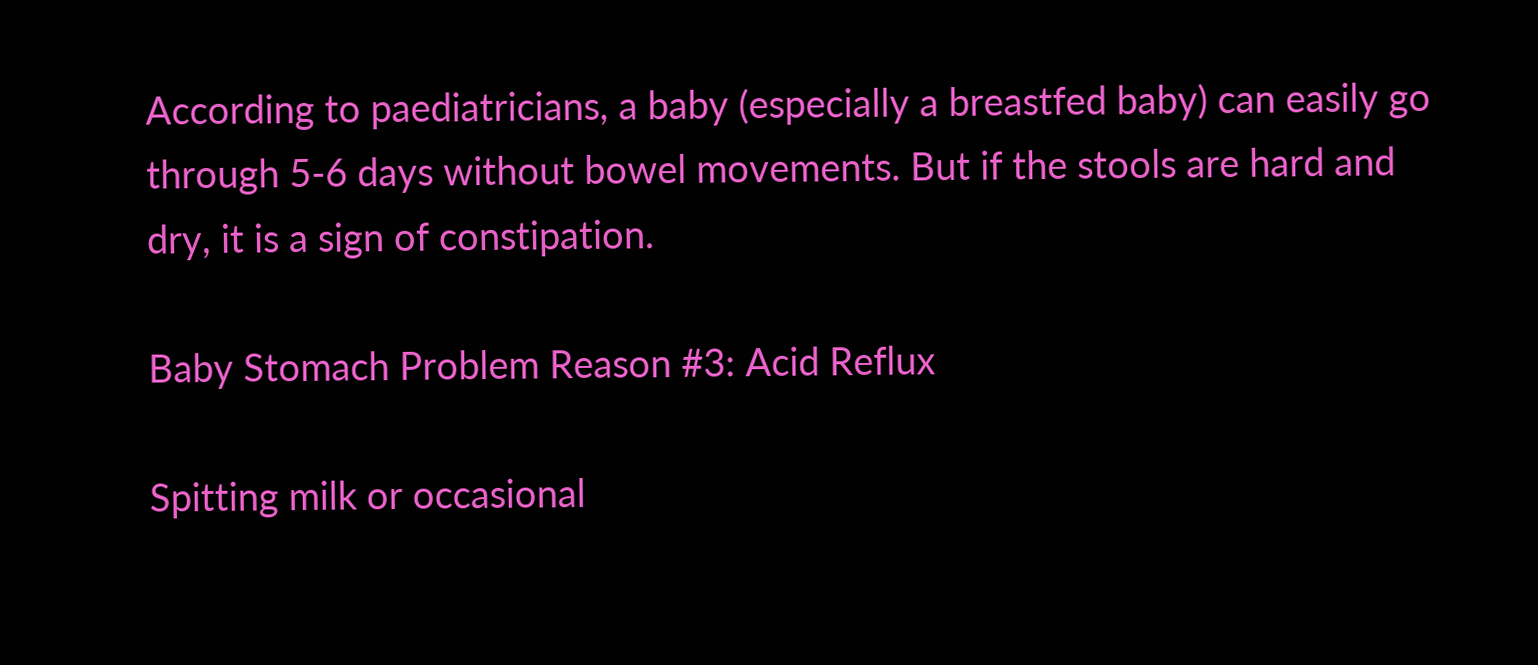According to paediatricians, a baby (especially a breastfed baby) can easily go through 5-6 days without bowel movements. But if the stools are hard and dry, it is a sign of constipation.

Baby Stomach Problem Reason #3: Acid Reflux

Spitting milk or occasional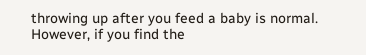throwing up after you feed a baby is normal. However, if you find the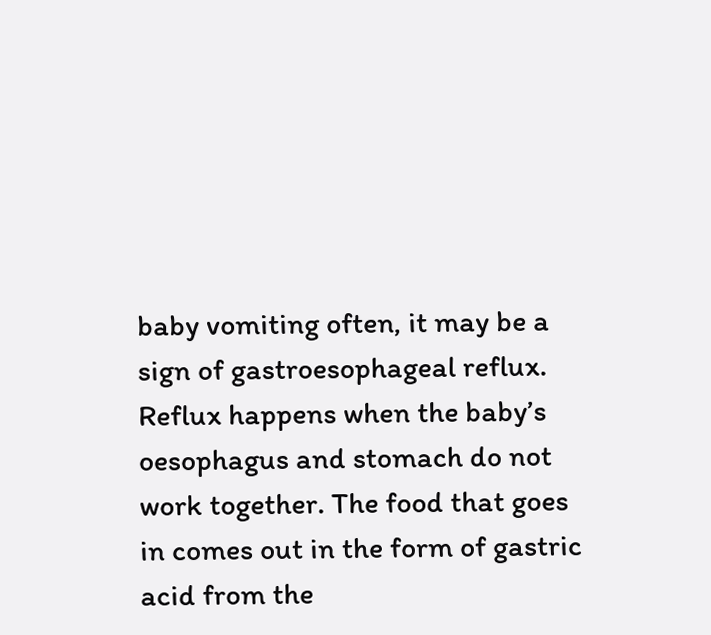baby vomiting often, it may be a sign of gastroesophageal reflux. Reflux happens when the baby’s oesophagus and stomach do not work together. The food that goes in comes out in the form of gastric acid from the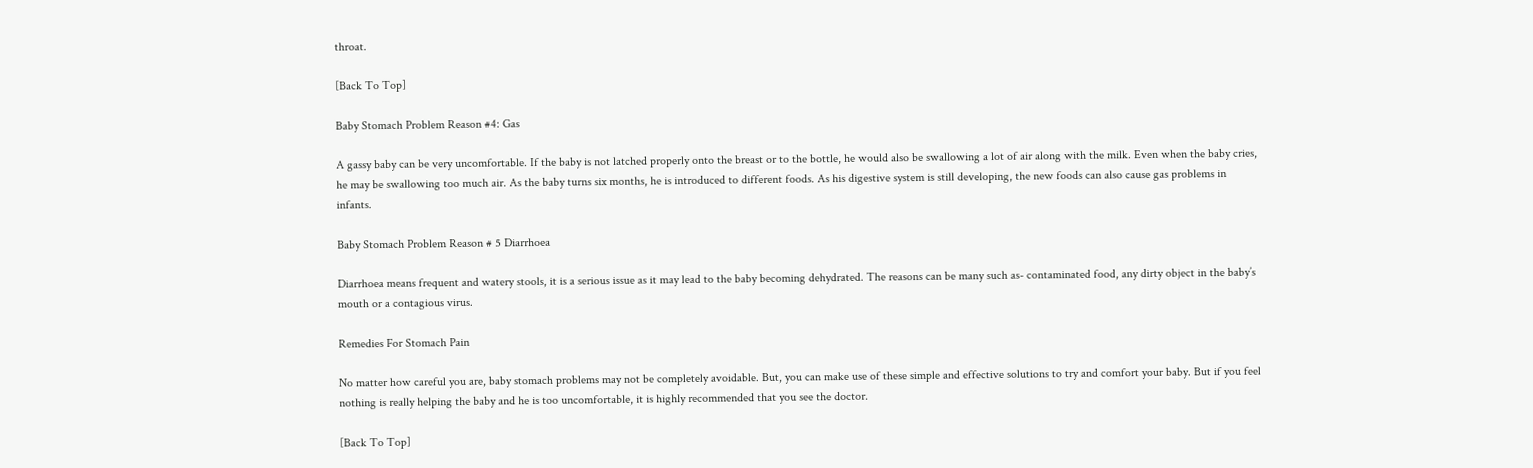throat.

[Back To Top]

Baby Stomach Problem Reason #4: Gas

A gassy baby can be very uncomfortable. If the baby is not latched properly onto the breast or to the bottle, he would also be swallowing a lot of air along with the milk. Even when the baby cries, he may be swallowing too much air. As the baby turns six months, he is introduced to different foods. As his digestive system is still developing, the new foods can also cause gas problems in infants.

Baby Stomach Problem Reason # 5 Diarrhoea

Diarrhoea means frequent and watery stools, it is a serious issue as it may lead to the baby becoming dehydrated. The reasons can be many such as- contaminated food, any dirty object in the baby’s mouth or a contagious virus.

Remedies For Stomach Pain

No matter how careful you are, baby stomach problems may not be completely avoidable. But, you can make use of these simple and effective solutions to try and comfort your baby. But if you feel nothing is really helping the baby and he is too uncomfortable, it is highly recommended that you see the doctor.

[Back To Top]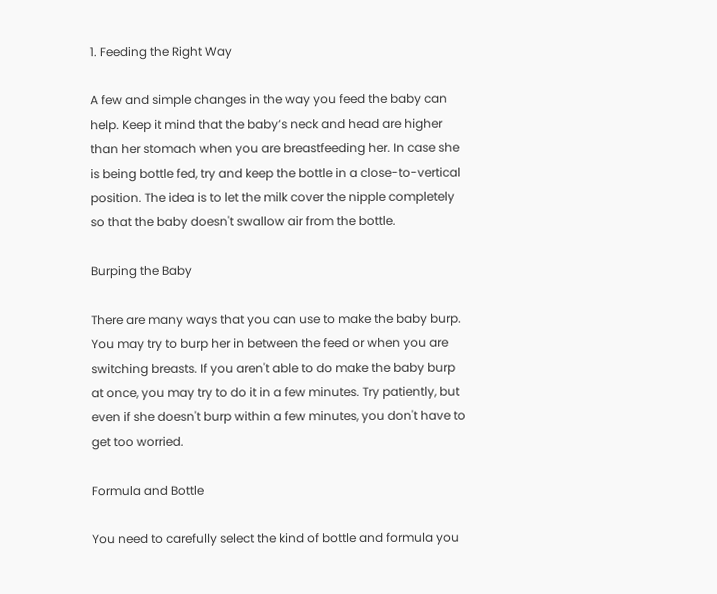1. Feeding the Right Way

A few and simple changes in the way you feed the baby can help. Keep it mind that the baby’s neck and head are higher than her stomach when you are breastfeeding her. In case she is being bottle fed, try and keep the bottle in a close-to-vertical position. The idea is to let the milk cover the nipple completely so that the baby doesn't swallow air from the bottle.

Burping the Baby

There are many ways that you can use to make the baby burp. You may try to burp her in between the feed or when you are switching breasts. If you aren't able to do make the baby burp at once, you may try to do it in a few minutes. Try patiently, but even if she doesn't burp within a few minutes, you don't have to get too worried.

Formula and Bottle

You need to carefully select the kind of bottle and formula you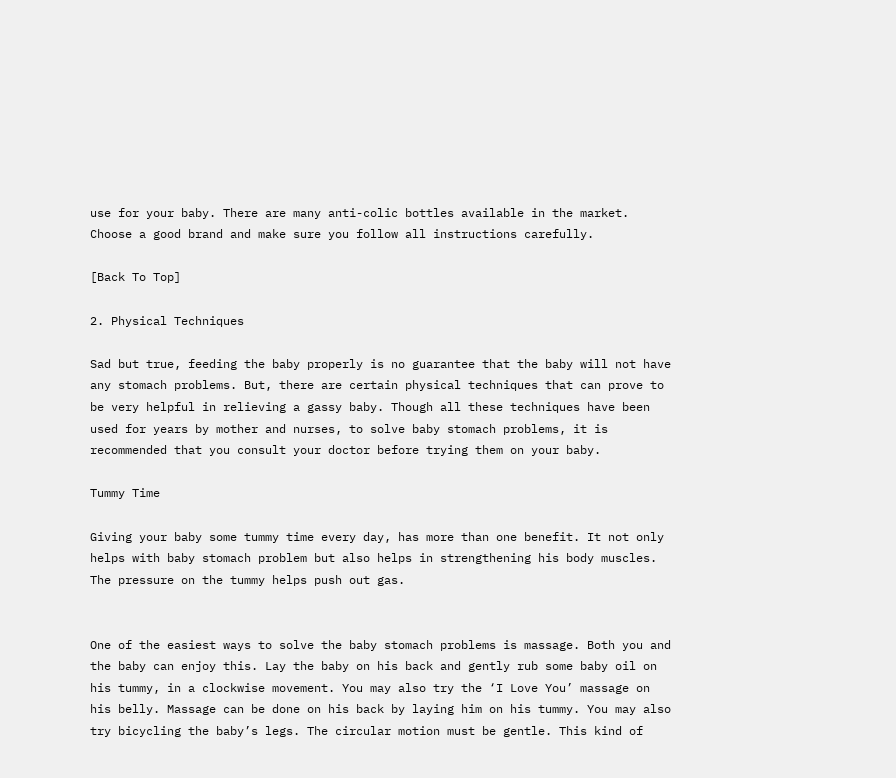use for your baby. There are many anti-colic bottles available in the market. Choose a good brand and make sure you follow all instructions carefully.

[Back To Top]

2. Physical Techniques

Sad but true, feeding the baby properly is no guarantee that the baby will not have any stomach problems. But, there are certain physical techniques that can prove to be very helpful in relieving a gassy baby. Though all these techniques have been used for years by mother and nurses, to solve baby stomach problems, it is recommended that you consult your doctor before trying them on your baby.

Tummy Time

Giving your baby some tummy time every day, has more than one benefit. It not only helps with baby stomach problem but also helps in strengthening his body muscles. The pressure on the tummy helps push out gas.


One of the easiest ways to solve the baby stomach problems is massage. Both you and the baby can enjoy this. Lay the baby on his back and gently rub some baby oil on his tummy, in a clockwise movement. You may also try the ‘I Love You’ massage on his belly. Massage can be done on his back by laying him on his tummy. You may also try bicycling the baby’s legs. The circular motion must be gentle. This kind of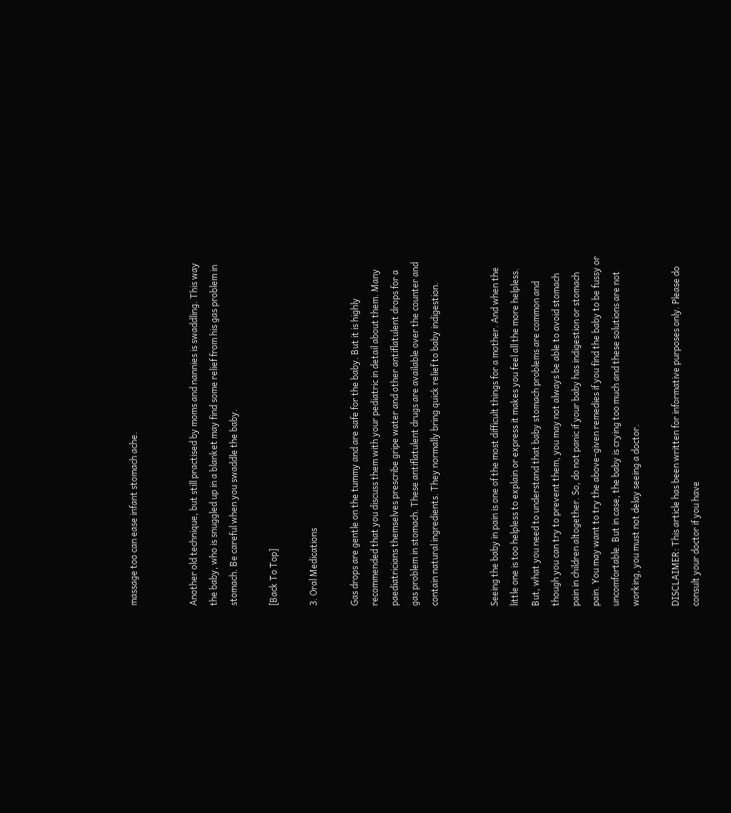massage too can ease infant stomach ache.


Another old technique, but still practised by moms and nannies is swaddling. This way the baby, who is snuggled up in a blanket may find some relief from his gas problem in stomach. Be careful when you swaddle the baby.

[Back To Top]

3. Oral Medications

Gas drops are gentle on the tummy and are safe for the baby. But it is highly recommended that you discuss them with your pediatric in detail about them. Many paediatricians themselves prescribe gripe water and other antiflatulent drops for a gas problem in stomach. These antiflatulent drugs are available over the counter and contain natural ingredients. They normally bring quick relief to baby indigestion.


Seeing the baby in pain is one of the most difficult things for a mother. And when the little one is too helpless to explain or express it makes you feel all the more helpless. But, what you need to understand that baby stomach problems are common and though you can try to prevent them, you may not always be able to avoid stomach pain in children altogether. So, do not panic if your baby has indigestion or stomach pain. You may want to try the above-given remedies if you find the baby to be fussy or uncomfortable. But in case, the baby is crying too much and these solutions are not working, you must not delay seeing a doctor.

DISCLAIMER: This article has been written for informative purposes only. Please do consult your doctor if you have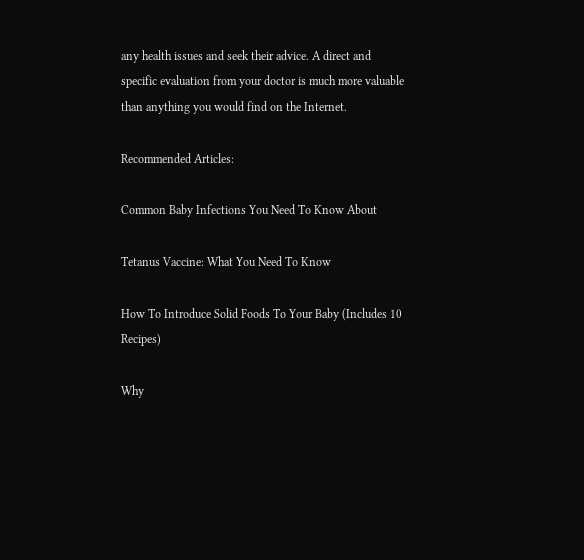any health issues and seek their advice. A direct and specific evaluation from your doctor is much more valuable than anything you would find on the Internet.

Recommended Articles:

Common Baby Infections You Need To Know About

Tetanus Vaccine: What You Need To Know

How To Introduce Solid Foods To Your Baby (Includes 10 Recipes)

Why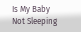Is My Baby Not Sleeping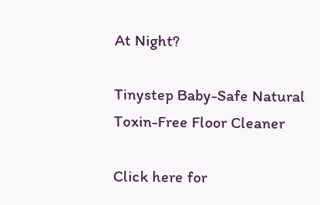At Night?

Tinystep Baby-Safe Natural Toxin-Free Floor Cleaner

Click here for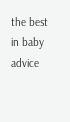the best in baby advice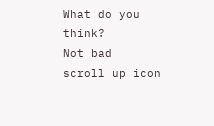What do you think?
Not bad
scroll up icon